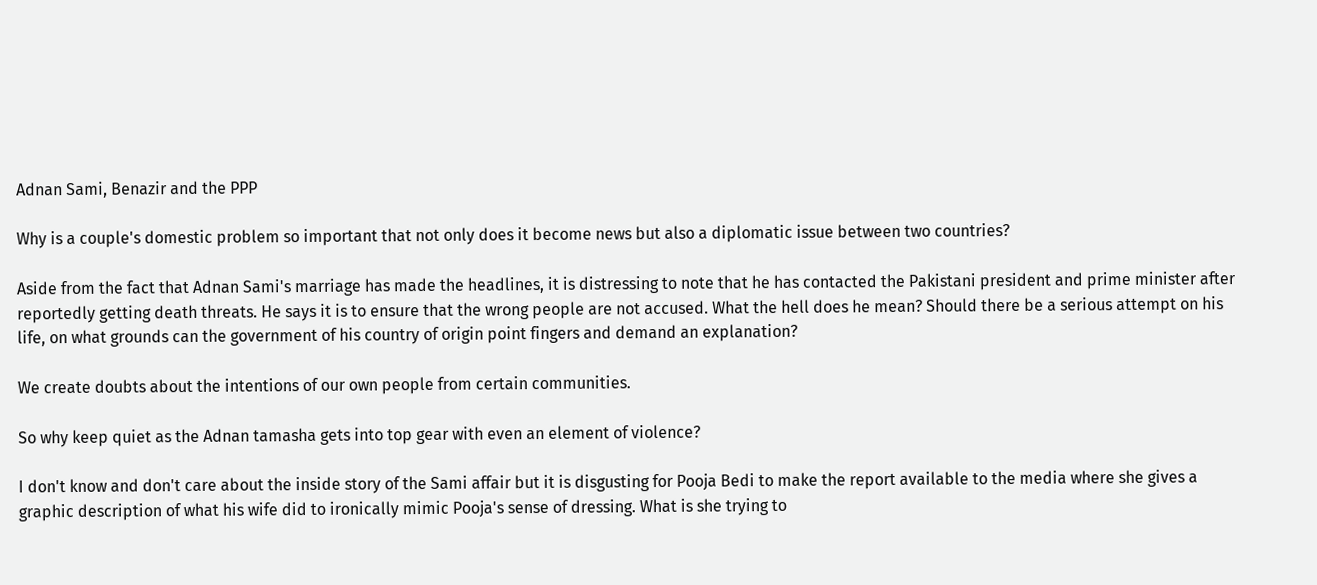Adnan Sami, Benazir and the PPP

Why is a couple's domestic problem so important that not only does it become news but also a diplomatic issue between two countries?

Aside from the fact that Adnan Sami's marriage has made the headlines, it is distressing to note that he has contacted the Pakistani president and prime minister after reportedly getting death threats. He says it is to ensure that the wrong people are not accused. What the hell does he mean? Should there be a serious attempt on his life, on what grounds can the government of his country of origin point fingers and demand an explanation?

We create doubts about the intentions of our own people from certain communities.

So why keep quiet as the Adnan tamasha gets into top gear with even an element of violence?

I don't know and don't care about the inside story of the Sami affair but it is disgusting for Pooja Bedi to make the report available to the media where she gives a graphic description of what his wife did to ironically mimic Pooja's sense of dressing. What is she trying to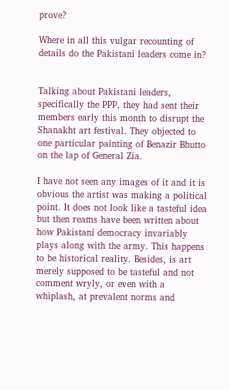prove?

Where in all this vulgar recounting of details do the Pakistani leaders come in?


Talking about Pakistani leaders, specifically the PPP, they had sent their members early this month to disrupt the Shanakht art festival. They objected to one particular painting of Benazir Bhutto on the lap of General Zia.

I have not seen any images of it and it is obvious the artist was making a political point. It does not look like a tasteful idea but then reams have been written about how Pakistani democracy invariably plays along with the army. This happens to be historical reality. Besides, is art merely supposed to be tasteful and not comment wryly, or even with a whiplash, at prevalent norms and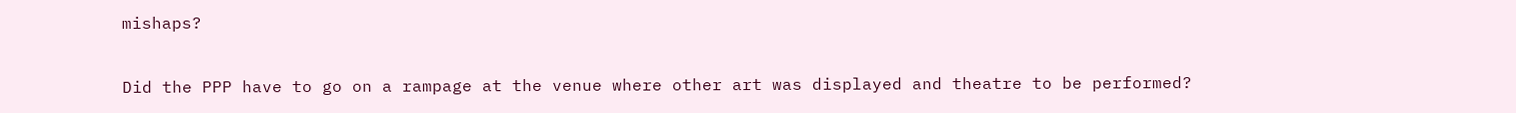mishaps?

Did the PPP have to go on a rampage at the venue where other art was displayed and theatre to be performed?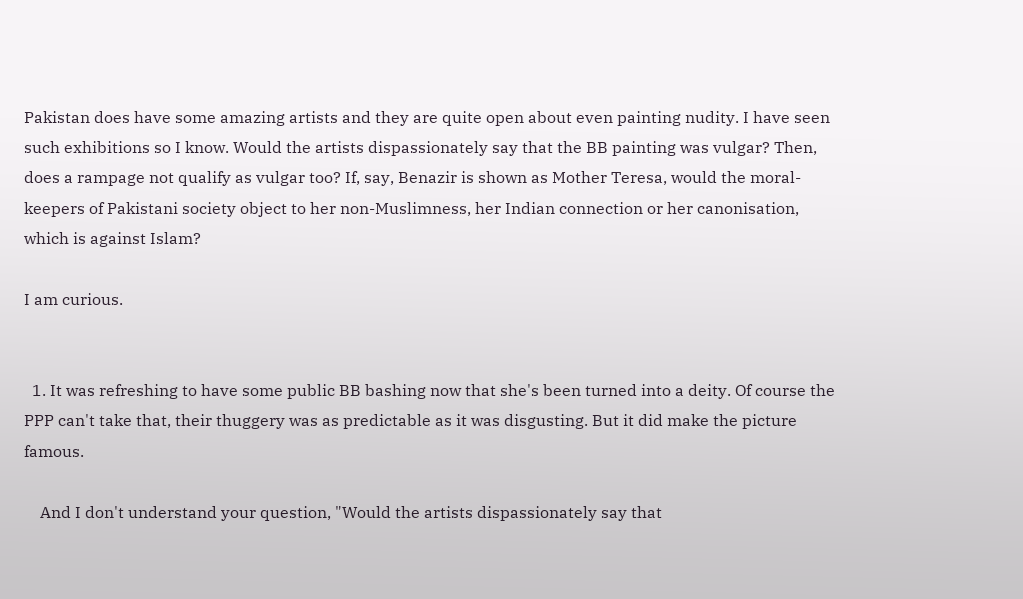Pakistan does have some amazing artists and they are quite open about even painting nudity. I have seen such exhibitions so I know. Would the artists dispassionately say that the BB painting was vulgar? Then, does a rampage not qualify as vulgar too? If, say, Benazir is shown as Mother Teresa, would the moral-keepers of Pakistani society object to her non-Muslimness, her Indian connection or her canonisation, which is against Islam?

I am curious.


  1. It was refreshing to have some public BB bashing now that she's been turned into a deity. Of course the PPP can't take that, their thuggery was as predictable as it was disgusting. But it did make the picture famous.

    And I don't understand your question, "Would the artists dispassionately say that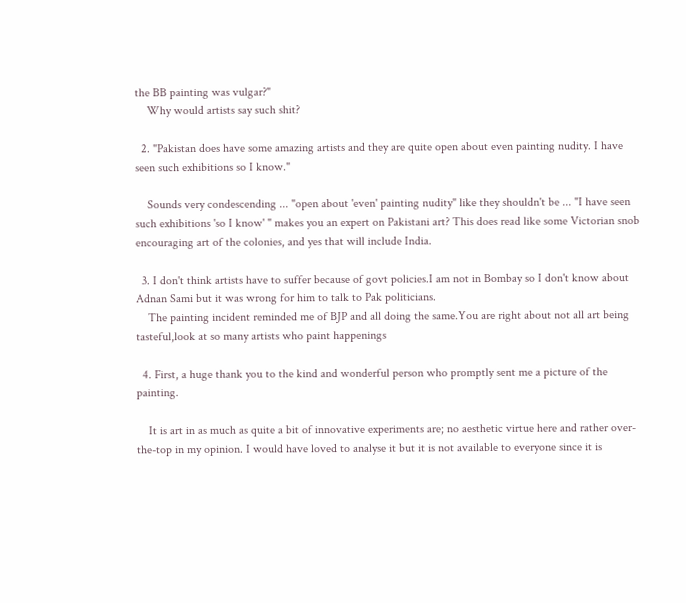the BB painting was vulgar?"
    Why would artists say such shit?

  2. "Pakistan does have some amazing artists and they are quite open about even painting nudity. I have seen such exhibitions so I know."

    Sounds very condescending ... "open about 'even' painting nudity" like they shouldn't be ... "I have seen such exhibitions 'so I know' " makes you an expert on Pakistani art? This does read like some Victorian snob encouraging art of the colonies, and yes that will include India.

  3. I don't think artists have to suffer because of govt policies.I am not in Bombay so I don't know about Adnan Sami but it was wrong for him to talk to Pak politicians.
    The painting incident reminded me of BJP and all doing the same.You are right about not all art being tasteful,look at so many artists who paint happenings

  4. First, a huge thank you to the kind and wonderful person who promptly sent me a picture of the painting.

    It is art in as much as quite a bit of innovative experiments are; no aesthetic virtue here and rather over-the-top in my opinion. I would have loved to analyse it but it is not available to everyone since it is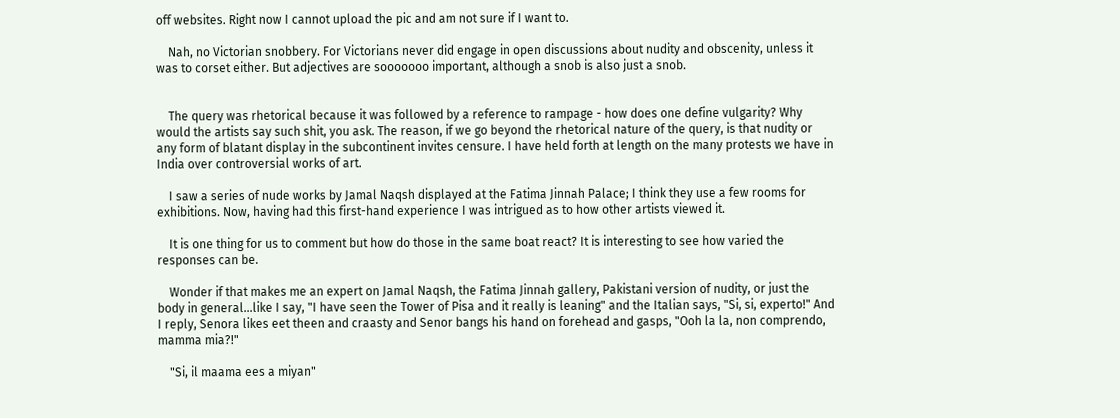off websites. Right now I cannot upload the pic and am not sure if I want to.

    Nah, no Victorian snobbery. For Victorians never did engage in open discussions about nudity and obscenity, unless it was to corset either. But adjectives are sooooooo important, although a snob is also just a snob.


    The query was rhetorical because it was followed by a reference to rampage - how does one define vulgarity? Why would the artists say such shit, you ask. The reason, if we go beyond the rhetorical nature of the query, is that nudity or any form of blatant display in the subcontinent invites censure. I have held forth at length on the many protests we have in India over controversial works of art.

    I saw a series of nude works by Jamal Naqsh displayed at the Fatima Jinnah Palace; I think they use a few rooms for exhibitions. Now, having had this first-hand experience I was intrigued as to how other artists viewed it.

    It is one thing for us to comment but how do those in the same boat react? It is interesting to see how varied the responses can be.

    Wonder if that makes me an expert on Jamal Naqsh, the Fatima Jinnah gallery, Pakistani version of nudity, or just the body in general...like I say, "I have seen the Tower of Pisa and it really is leaning" and the Italian says, "Si, si, experto!" And I reply, Senora likes eet theen and craasty and Senor bangs his hand on forehead and gasps, "Ooh la la, non comprendo, mamma mia?!"

    "Si, il maama ees a miyan"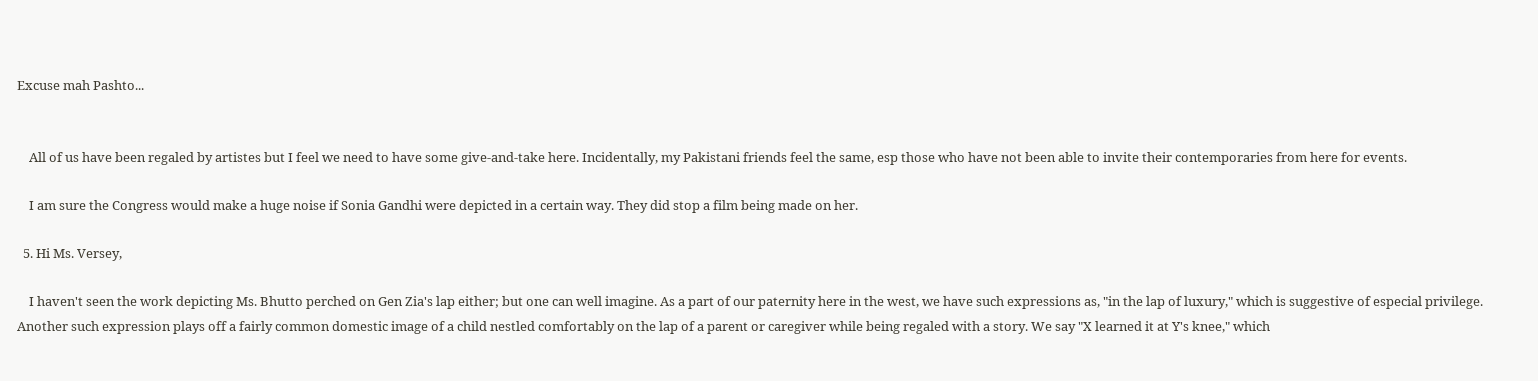Excuse mah Pashto...


    All of us have been regaled by artistes but I feel we need to have some give-and-take here. Incidentally, my Pakistani friends feel the same, esp those who have not been able to invite their contemporaries from here for events.

    I am sure the Congress would make a huge noise if Sonia Gandhi were depicted in a certain way. They did stop a film being made on her.

  5. Hi Ms. Versey,

    I haven't seen the work depicting Ms. Bhutto perched on Gen Zia's lap either; but one can well imagine. As a part of our paternity here in the west, we have such expressions as, "in the lap of luxury," which is suggestive of especial privilege. Another such expression plays off a fairly common domestic image of a child nestled comfortably on the lap of a parent or caregiver while being regaled with a story. We say "X learned it at Y's knee," which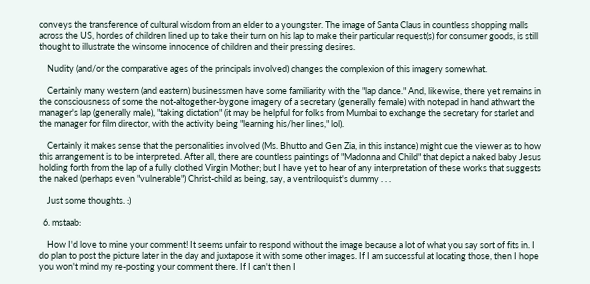conveys the transference of cultural wisdom from an elder to a youngster. The image of Santa Claus in countless shopping malls across the US, hordes of children lined up to take their turn on his lap to make their particular request(s) for consumer goods, is still thought to illustrate the winsome innocence of children and their pressing desires.

    Nudity (and/or the comparative ages of the principals involved) changes the complexion of this imagery somewhat.

    Certainly many western (and eastern) businessmen have some familiarity with the "lap dance." And, likewise, there yet remains in the consciousness of some the not-altogether-bygone imagery of a secretary (generally female) with notepad in hand athwart the manager's lap (generally male), "taking dictation" (it may be helpful for folks from Mumbai to exchange the secretary for starlet and the manager for film director, with the activity being "learning his/her lines," lol).

    Certainly it makes sense that the personalities involved (Ms. Bhutto and Gen Zia, in this instance) might cue the viewer as to how this arrangement is to be interpreted. After all, there are countless paintings of "Madonna and Child" that depict a naked baby Jesus holding forth from the lap of a fully clothed Virgin Mother; but I have yet to hear of any interpretation of these works that suggests the naked (perhaps even "vulnerable") Christ-child as being, say, a ventriloquist's dummy . . .

    Just some thoughts. :)

  6. mstaab:

    How I'd love to mine your comment! It seems unfair to respond without the image because a lot of what you say sort of fits in. I do plan to post the picture later in the day and juxtapose it with some other images. If I am successful at locating those, then I hope you won't mind my re-posting your comment there. If I can't then I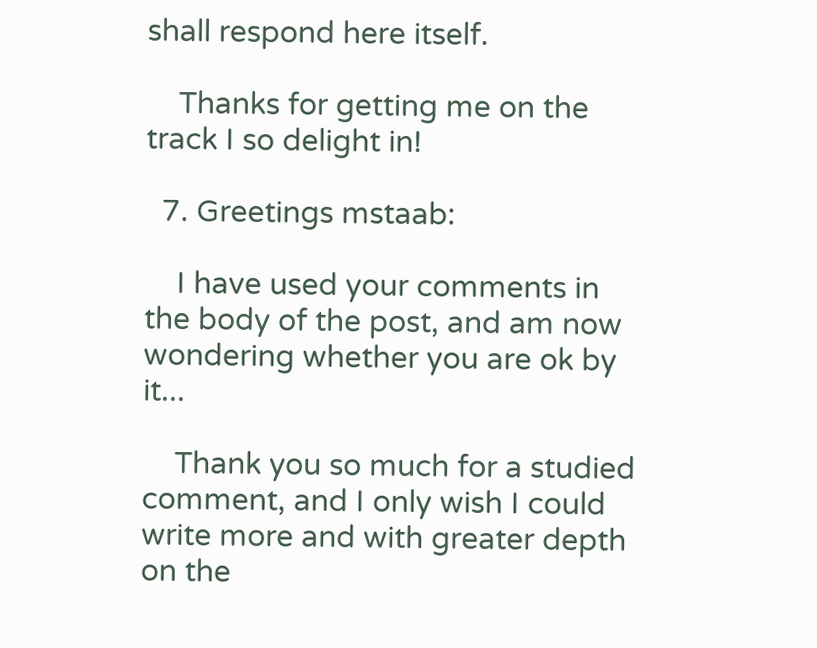shall respond here itself.

    Thanks for getting me on the track I so delight in!

  7. Greetings mstaab:

    I have used your comments in the body of the post, and am now wondering whether you are ok by it...

    Thank you so much for a studied comment, and I only wish I could write more and with greater depth on the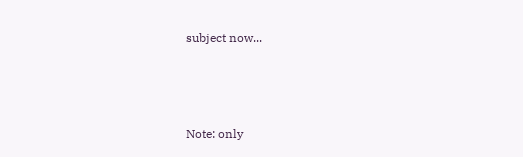subject now...



Note: only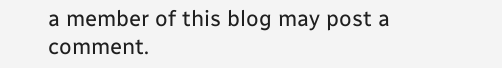a member of this blog may post a comment.